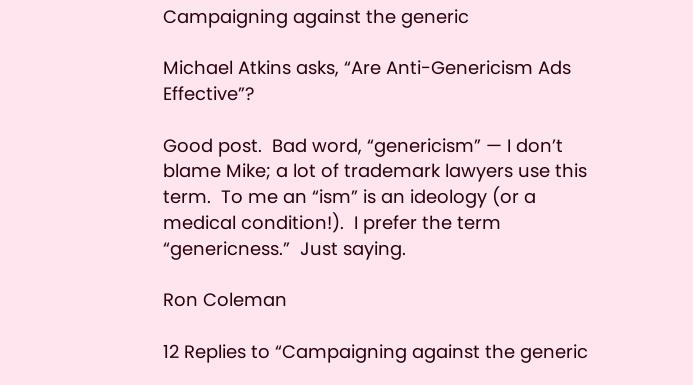Campaigning against the generic

Michael Atkins asks, “Are Anti-Genericism Ads Effective”?

Good post.  Bad word, “genericism” — I don’t blame Mike; a lot of trademark lawyers use this term.  To me an “ism” is an ideology (or a medical condition!).  I prefer the term “genericness.”  Just saying.

Ron Coleman

12 Replies to “Campaigning against the generic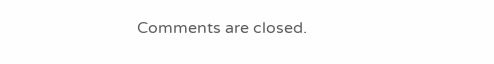Comments are closed.